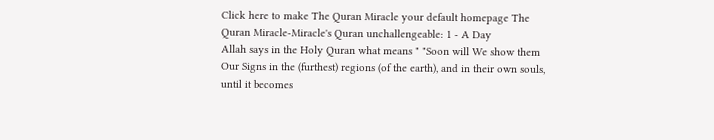Click here to make The Quran Miracle your default homepage The Quran Miracle-Miracle's Quran unchallengeable: 1 - A Day
Allah says in the Holy Quran what means " "Soon will We show them Our Signs in the (furthest) regions (of the earth), and in their own souls, until it becomes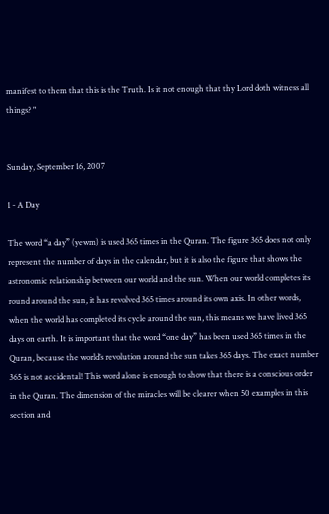manifest to them that this is the Truth. Is it not enough that thy Lord doth witness all things? "


Sunday, September 16, 2007

1 - A Day

The word “a day” (yewm) is used 365 times in the Quran. The figure 365 does not only represent the number of days in the calendar, but it is also the figure that shows the astronomic relationship between our world and the sun. When our world completes its round around the sun, it has revolved 365 times around its own axis. In other words, when the world has completed its cycle around the sun, this means we have lived 365 days on earth. It is important that the word “one day” has been used 365 times in the Quran, because the world’s revolution around the sun takes 365 days. The exact number 365 is not accidental! This word alone is enough to show that there is a conscious order in the Quran. The dimension of the miracles will be clearer when 50 examples in this section and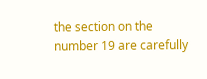the section on the number 19 are carefully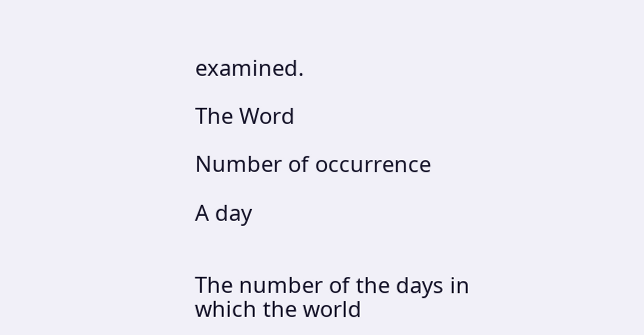examined.

The Word

Number of occurrence

A day


The number of the days in which the world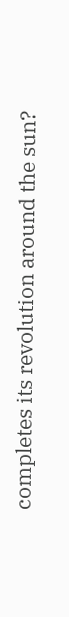completes its revolution around the sun?